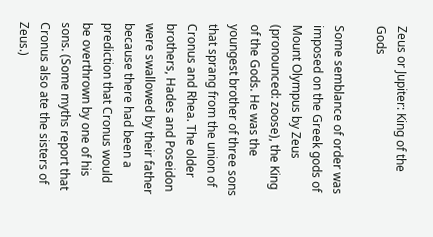Zeus or Jupiter: King of the Gods

Some semblance of order was imposed on the Greek gods of Mount Olympus by Zeus (pronounced: zoose), the King of the Gods. He was the youngest brother of three sons that sprang from the union of Cronus and Rhea. The older brothers, Hades and Poseidon were swallowed by their father because there had been a prediction that Cronus would be overthrown by one of his sons. (Some myths report that Cronus also ate the sisters of Zeus.)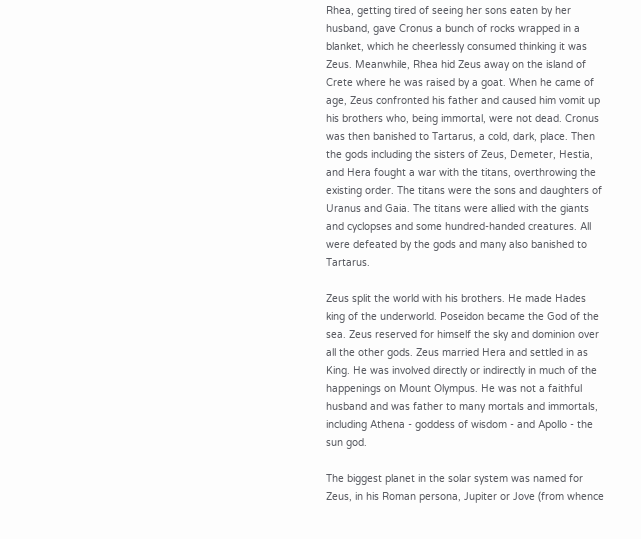Rhea, getting tired of seeing her sons eaten by her husband, gave Cronus a bunch of rocks wrapped in a blanket, which he cheerlessly consumed thinking it was Zeus. Meanwhile, Rhea hid Zeus away on the island of Crete where he was raised by a goat. When he came of age, Zeus confronted his father and caused him vomit up his brothers who, being immortal, were not dead. Cronus was then banished to Tartarus, a cold, dark, place. Then the gods including the sisters of Zeus, Demeter, Hestia, and Hera fought a war with the titans, overthrowing the existing order. The titans were the sons and daughters of Uranus and Gaia. The titans were allied with the giants and cyclopses and some hundred-handed creatures. All were defeated by the gods and many also banished to Tartarus.

Zeus split the world with his brothers. He made Hades king of the underworld. Poseidon became the God of the sea. Zeus reserved for himself the sky and dominion over all the other gods. Zeus married Hera and settled in as King. He was involved directly or indirectly in much of the happenings on Mount Olympus. He was not a faithful husband and was father to many mortals and immortals, including Athena - goddess of wisdom - and Apollo - the sun god.

The biggest planet in the solar system was named for Zeus, in his Roman persona, Jupiter or Jove (from whence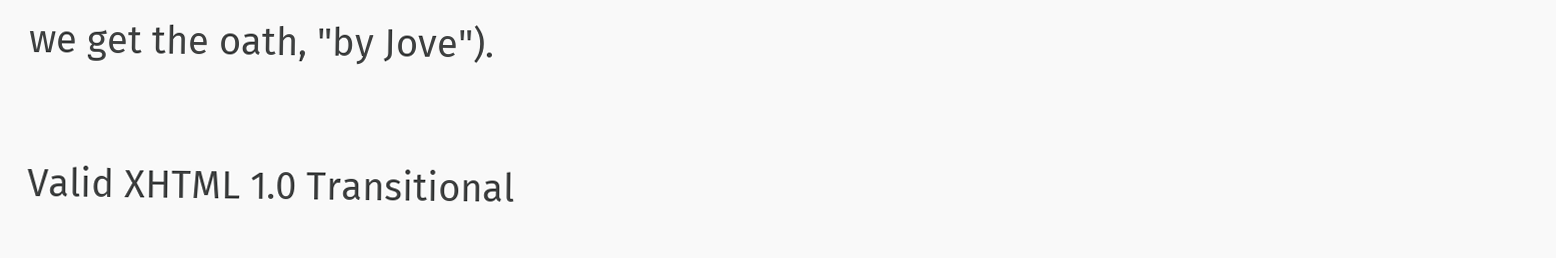we get the oath, "by Jove").

Valid XHTML 1.0 Transitional